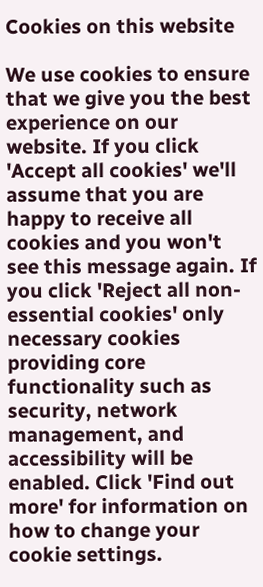Cookies on this website

We use cookies to ensure that we give you the best experience on our website. If you click 'Accept all cookies' we'll assume that you are happy to receive all cookies and you won't see this message again. If you click 'Reject all non-essential cookies' only necessary cookies providing core functionality such as security, network management, and accessibility will be enabled. Click 'Find out more' for information on how to change your cookie settings.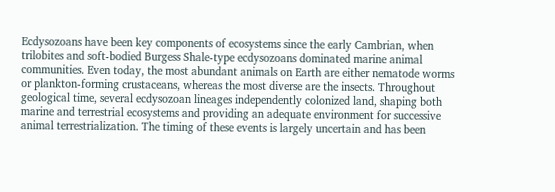Ecdysozoans have been key components of ecosystems since the early Cambrian, when trilobites and soft-bodied Burgess Shale-type ecdysozoans dominated marine animal communities. Even today, the most abundant animals on Earth are either nematode worms or plankton-forming crustaceans, whereas the most diverse are the insects. Throughout geological time, several ecdysozoan lineages independently colonized land, shaping both marine and terrestrial ecosystems and providing an adequate environment for successive animal terrestrialization. The timing of these events is largely uncertain and has been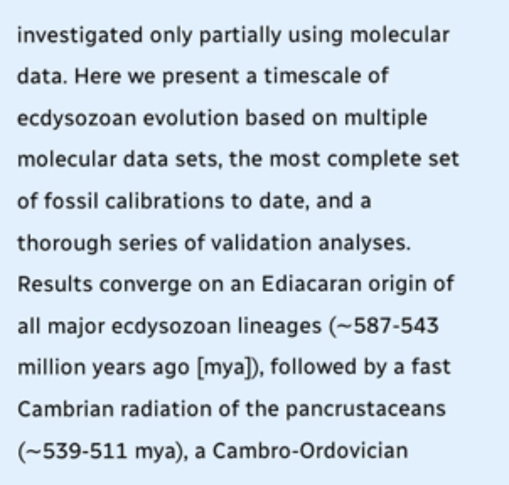investigated only partially using molecular data. Here we present a timescale of ecdysozoan evolution based on multiple molecular data sets, the most complete set of fossil calibrations to date, and a thorough series of validation analyses. Results converge on an Ediacaran origin of all major ecdysozoan lineages (∼587-543 million years ago [mya]), followed by a fast Cambrian radiation of the pancrustaceans (∼539-511 mya), a Cambro-Ordovician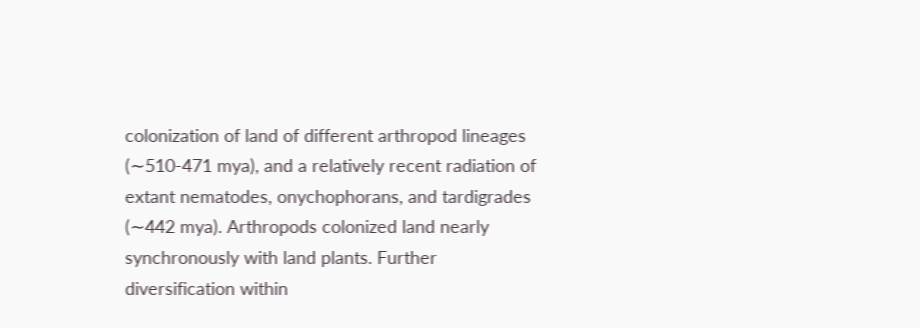colonization of land of different arthropod lineages (∼510-471 mya), and a relatively recent radiation of extant nematodes, onychophorans, and tardigrades (∼442 mya). Arthropods colonized land nearly synchronously with land plants. Further diversification within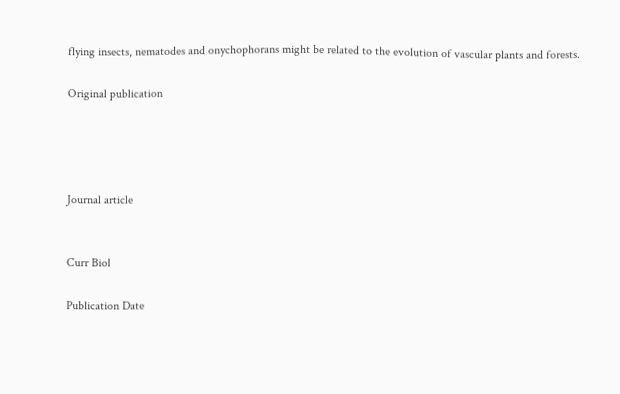flying insects, nematodes and onychophorans might be related to the evolution of vascular plants and forests.

Original publication




Journal article


Curr Biol

Publication Date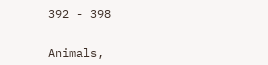392 - 398


Animals,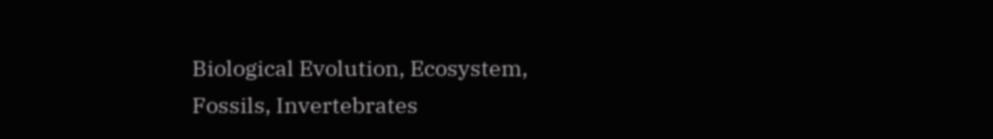Biological Evolution, Ecosystem, Fossils, Invertebrates